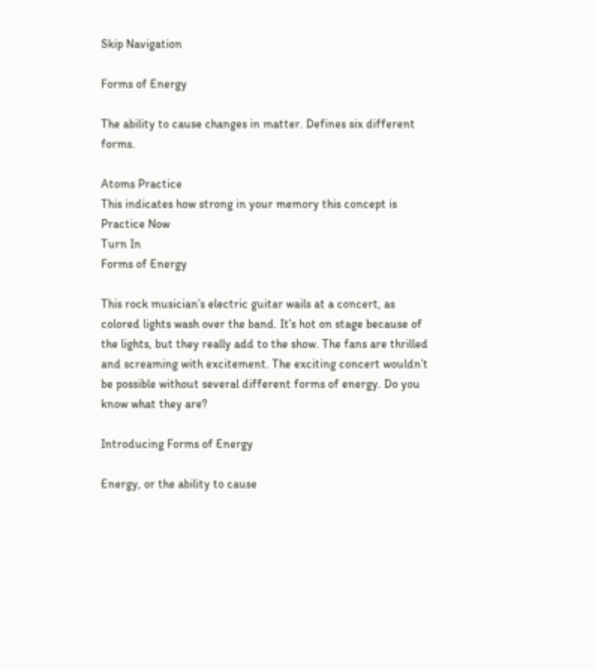Skip Navigation

Forms of Energy

The ability to cause changes in matter. Defines six different forms.

Atoms Practice
This indicates how strong in your memory this concept is
Practice Now
Turn In
Forms of Energy

This rock musician’s electric guitar wails at a concert, as colored lights wash over the band. It’s hot on stage because of the lights, but they really add to the show. The fans are thrilled and screaming with excitement. The exciting concert wouldn’t be possible without several different forms of energy. Do you know what they are?

Introducing Forms of Energy

Energy, or the ability to cause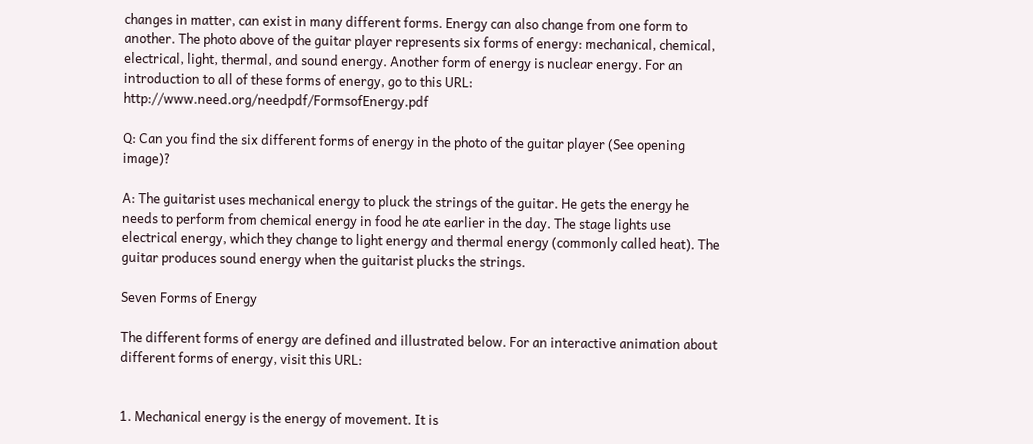changes in matter, can exist in many different forms. Energy can also change from one form to another. The photo above of the guitar player represents six forms of energy: mechanical, chemical, electrical, light, thermal, and sound energy. Another form of energy is nuclear energy. For an introduction to all of these forms of energy, go to this URL: http://www.need.org/needpdf/FormsofEnergy.pdf

Q: Can you find the six different forms of energy in the photo of the guitar player (See opening image)?

A: The guitarist uses mechanical energy to pluck the strings of the guitar. He gets the energy he needs to perform from chemical energy in food he ate earlier in the day. The stage lights use electrical energy, which they change to light energy and thermal energy (commonly called heat). The guitar produces sound energy when the guitarist plucks the strings.

Seven Forms of Energy

The different forms of energy are defined and illustrated below. For an interactive animation about different forms of energy, visit this URL:


1. Mechanical energy is the energy of movement. It is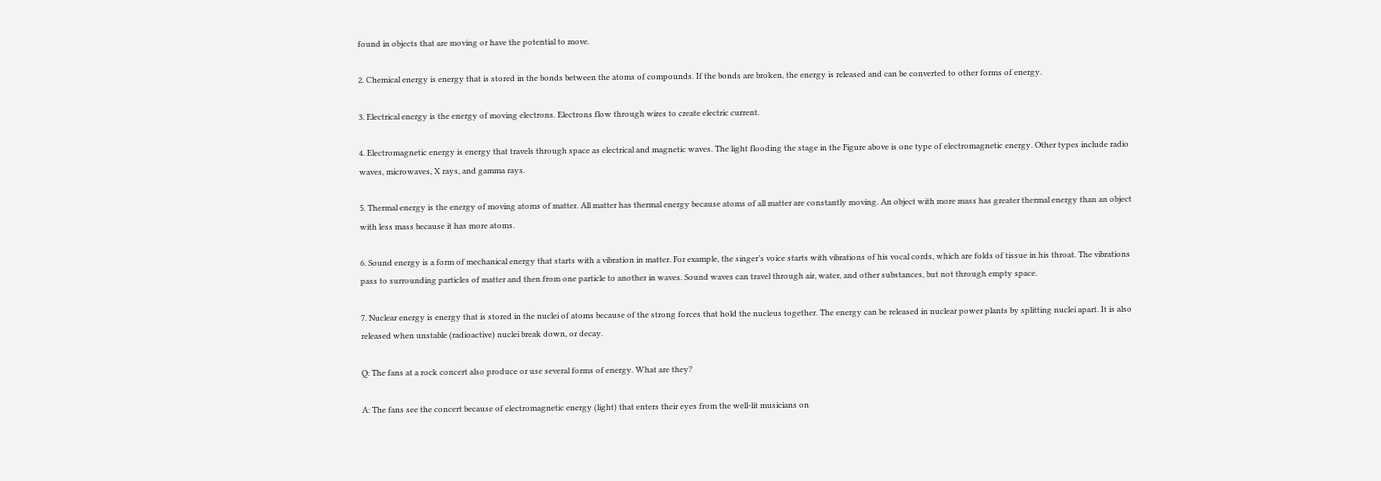found in objects that are moving or have the potential to move.

2. Chemical energy is energy that is stored in the bonds between the atoms of compounds. If the bonds are broken, the energy is released and can be converted to other forms of energy.

3. Electrical energy is the energy of moving electrons. Electrons flow through wires to create electric current.

4. Electromagnetic energy is energy that travels through space as electrical and magnetic waves. The light flooding the stage in the Figure above is one type of electromagnetic energy. Other types include radio waves, microwaves, X rays, and gamma rays.

5. Thermal energy is the energy of moving atoms of matter. All matter has thermal energy because atoms of all matter are constantly moving. An object with more mass has greater thermal energy than an object with less mass because it has more atoms.

6. Sound energy is a form of mechanical energy that starts with a vibration in matter. For example, the singer’s voice starts with vibrations of his vocal cords, which are folds of tissue in his throat. The vibrations pass to surrounding particles of matter and then from one particle to another in waves. Sound waves can travel through air, water, and other substances, but not through empty space.

7. Nuclear energy is energy that is stored in the nuclei of atoms because of the strong forces that hold the nucleus together. The energy can be released in nuclear power plants by splitting nuclei apart. It is also released when unstable (radioactive) nuclei break down, or decay.

Q: The fans at a rock concert also produce or use several forms of energy. What are they?

A: The fans see the concert because of electromagnetic energy (light) that enters their eyes from the well-lit musicians on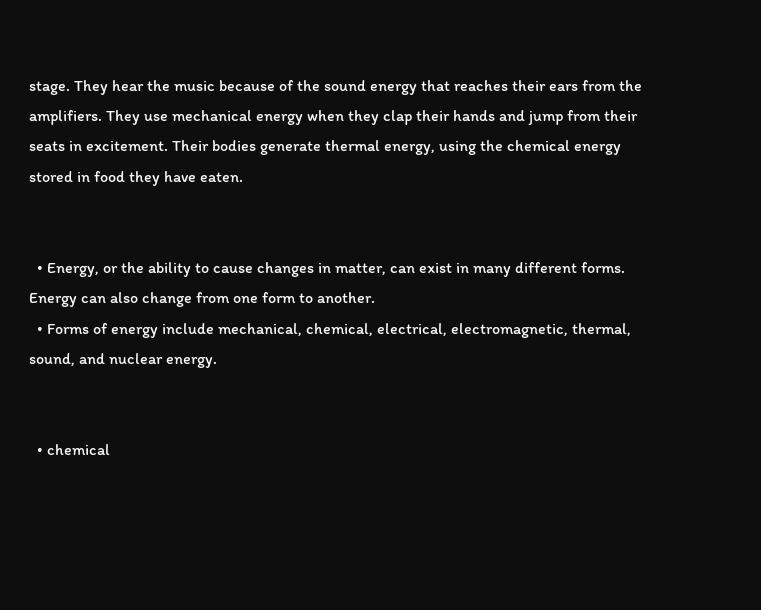stage. They hear the music because of the sound energy that reaches their ears from the amplifiers. They use mechanical energy when they clap their hands and jump from their seats in excitement. Their bodies generate thermal energy, using the chemical energy stored in food they have eaten.


  • Energy, or the ability to cause changes in matter, can exist in many different forms. Energy can also change from one form to another.
  • Forms of energy include mechanical, chemical, electrical, electromagnetic, thermal, sound, and nuclear energy.


  • chemical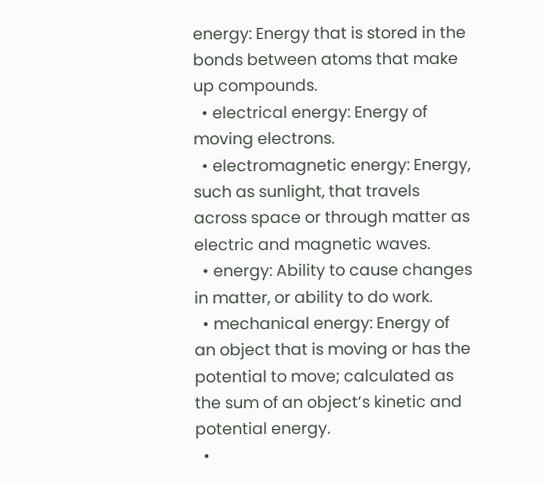energy: Energy that is stored in the bonds between atoms that make up compounds.
  • electrical energy: Energy of moving electrons.
  • electromagnetic energy: Energy, such as sunlight, that travels across space or through matter as electric and magnetic waves.
  • energy: Ability to cause changes in matter, or ability to do work.
  • mechanical energy: Energy of an object that is moving or has the potential to move; calculated as the sum of an object’s kinetic and potential energy.
  •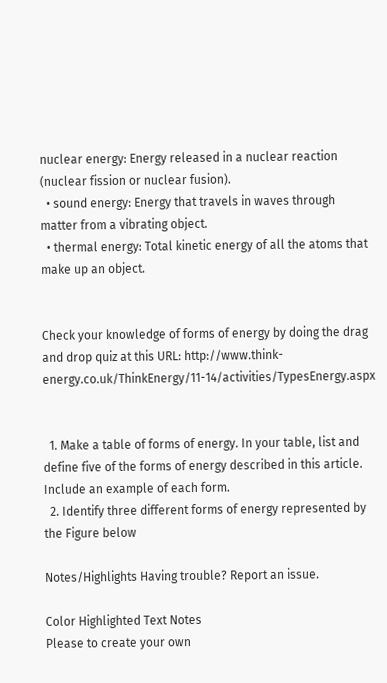nuclear energy: Energy released in a nuclear reaction (nuclear fission or nuclear fusion).
  • sound energy: Energy that travels in waves through matter from a vibrating object.
  • thermal energy: Total kinetic energy of all the atoms that make up an object.


Check your knowledge of forms of energy by doing the drag and drop quiz at this URL: http://www.think-energy.co.uk/ThinkEnergy/11-14/activities/TypesEnergy.aspx


  1. Make a table of forms of energy. In your table, list and define five of the forms of energy described in this article. Include an example of each form.
  2. Identify three different forms of energy represented by the Figure below

Notes/Highlights Having trouble? Report an issue.

Color Highlighted Text Notes
Please to create your own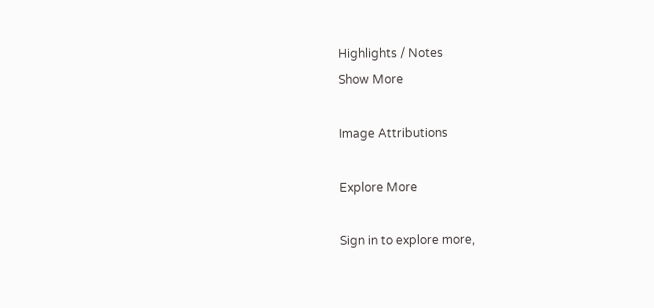Highlights / Notes
Show More

Image Attributions

Explore More

Sign in to explore more,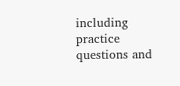including practice questions and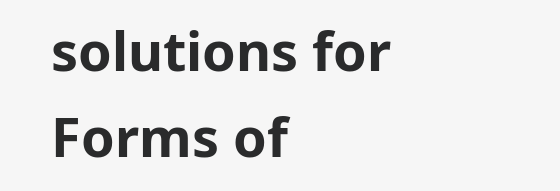solutions for Forms of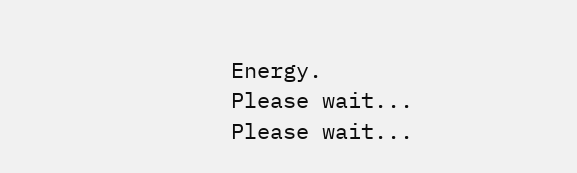Energy.
Please wait...
Please wait...